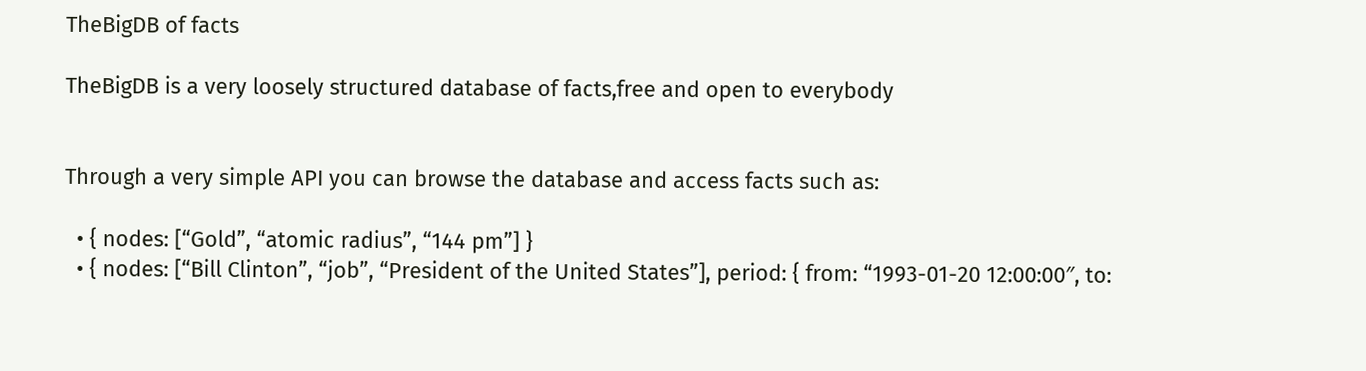TheBigDB of facts

TheBigDB is a very loosely structured database of facts,free and open to everybody


Through a very simple API you can browse the database and access facts such as:

  • { nodes: [“Gold”, “atomic radius”, “144 pm”] }
  • { nodes: [“Bill Clinton”, “job”, “President of the United States”], period: { from: “1993-01-20 12:00:00″, to: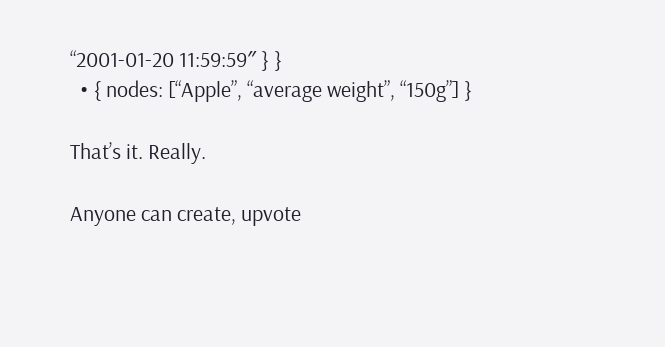“2001-01-20 11:59:59″ } }
  • { nodes: [“Apple”, “average weight”, “150g”] }

That’s it. Really.

Anyone can create, upvote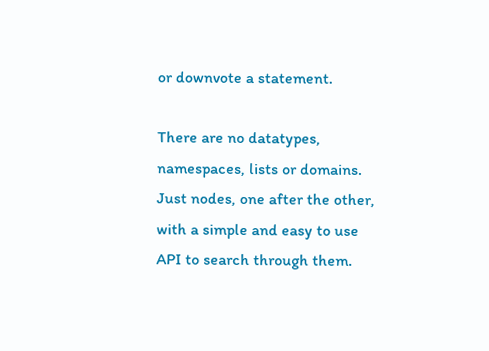or downvote a statement.

There are no datatypes, namespaces, lists or domains. Just nodes, one after the other, with a simple and easy to use API to search through them.